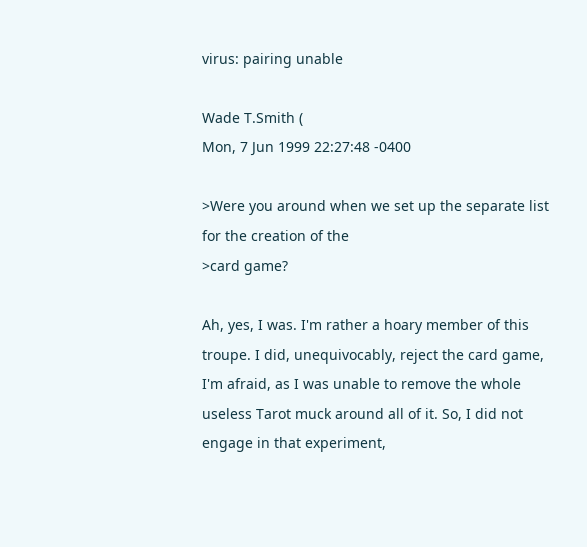virus: pairing unable

Wade T.Smith (
Mon, 7 Jun 1999 22:27:48 -0400

>Were you around when we set up the separate list for the creation of the
>card game?

Ah, yes, I was. I'm rather a hoary member of this troupe. I did, unequivocably, reject the card game, I'm afraid, as I was unable to remove the whole useless Tarot muck around all of it. So, I did not engage in that experiment,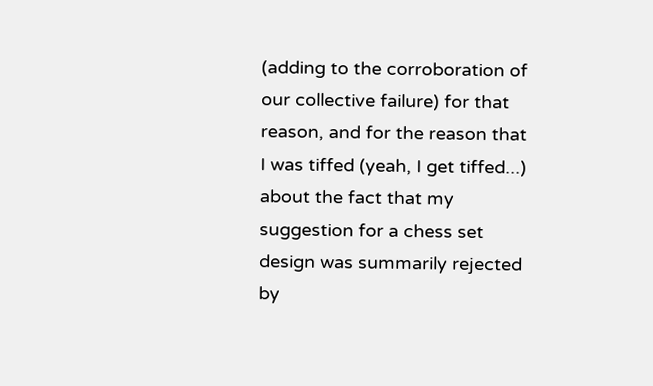(adding to the corroboration of our collective failure) for that reason, and for the reason that I was tiffed (yeah, I get tiffed...) about the fact that my suggestion for a chess set design was summarily rejected by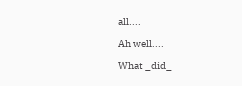all....

Ah well....

What _did_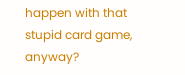happen with that stupid card game, anyway?